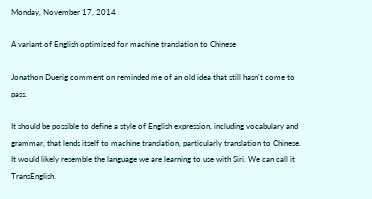Monday, November 17, 2014

A variant of English optimized for machine translation to Chinese

Jonathon Duerig comment on reminded me of an old idea that still hasn't come to pass.

It should be possible to define a style of English expression, including vocabulary and grammar, that lends itself to machine translation, particularly translation to Chinese. It would likely resemble the language we are learning to use with Siri. We can call it TransEnglish.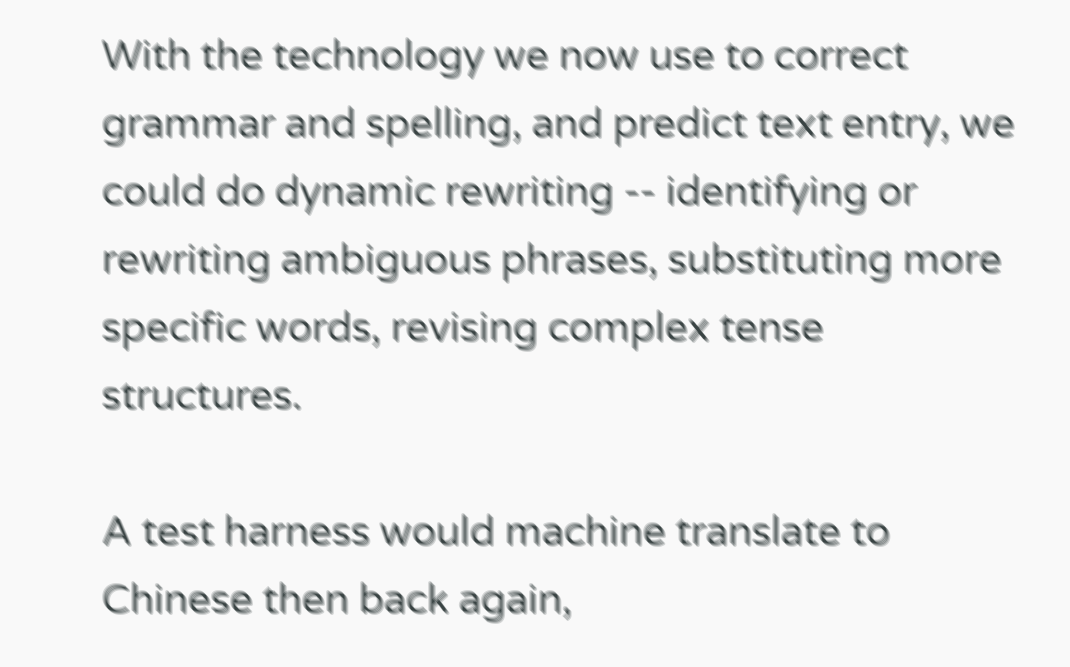With the technology we now use to correct grammar and spelling, and predict text entry, we could do dynamic rewriting -- identifying or rewriting ambiguous phrases, substituting more specific words, revising complex tense structures.

A test harness would machine translate to Chinese then back again,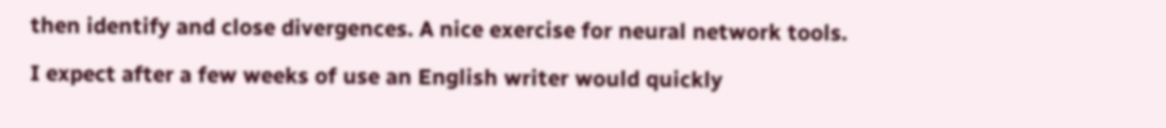then identify and close divergences. A nice exercise for neural network tools.

I expect after a few weeks of use an English writer would quickly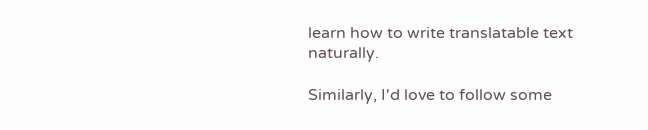learn how to write translatable text naturally.

Similarly, I'd love to follow some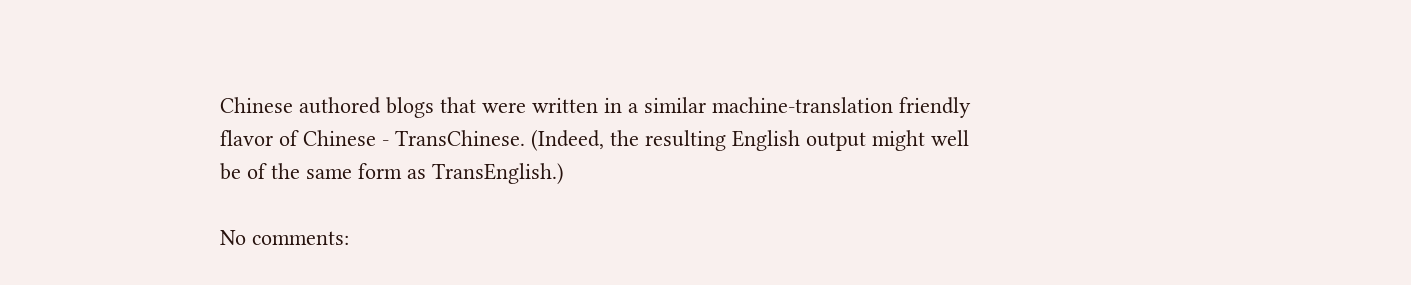Chinese authored blogs that were written in a similar machine-translation friendly flavor of Chinese - TransChinese. (Indeed, the resulting English output might well be of the same form as TransEnglish.)

No comments: